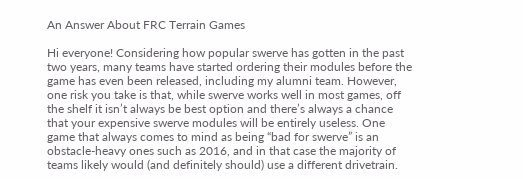An Answer About FRC Terrain Games

Hi everyone! Considering how popular swerve has gotten in the past two years, many teams have started ordering their modules before the game has even been released, including my alumni team. However, one risk you take is that, while swerve works well in most games, off the shelf it isn’t always be best option and there’s always a chance that your expensive swerve modules will be entirely useless. One game that always comes to mind as being “bad for swerve” is an obstacle-heavy ones such as 2016, and in that case the majority of teams likely would (and definitely should) use a different drivetrain.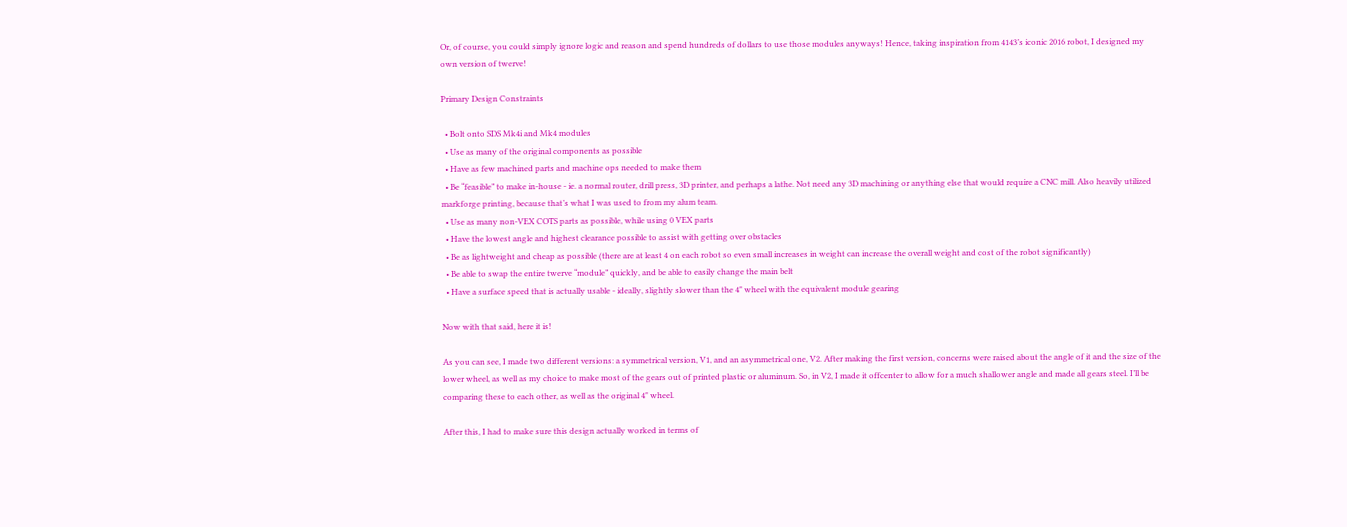Or, of course, you could simply ignore logic and reason and spend hundreds of dollars to use those modules anyways! Hence, taking inspiration from 4143’s iconic 2016 robot, I designed my own version of twerve!

Primary Design Constraints

  • Bolt onto SDS Mk4i and Mk4 modules
  • Use as many of the original components as possible
  • Have as few machined parts and machine ops needed to make them
  • Be “feasible” to make in-house - ie. a normal router, drill press, 3D printer, and perhaps a lathe. Not need any 3D machining or anything else that would require a CNC mill. Also heavily utilized markforge printing, because that’s what I was used to from my alum team.
  • Use as many non-VEX COTS parts as possible, while using 0 VEX parts
  • Have the lowest angle and highest clearance possible to assist with getting over obstacles
  • Be as lightweight and cheap as possible (there are at least 4 on each robot so even small increases in weight can increase the overall weight and cost of the robot significantly)
  • Be able to swap the entire twerve “module” quickly, and be able to easily change the main belt
  • Have a surface speed that is actually usable - ideally, slightly slower than the 4" wheel with the equivalent module gearing

Now with that said, here it is!

As you can see, I made two different versions: a symmetrical version, V1, and an asymmetrical one, V2. After making the first version, concerns were raised about the angle of it and the size of the lower wheel, as well as my choice to make most of the gears out of printed plastic or aluminum. So, in V2, I made it offcenter to allow for a much shallower angle and made all gears steel. I’ll be comparing these to each other, as well as the original 4" wheel.

After this, I had to make sure this design actually worked in terms of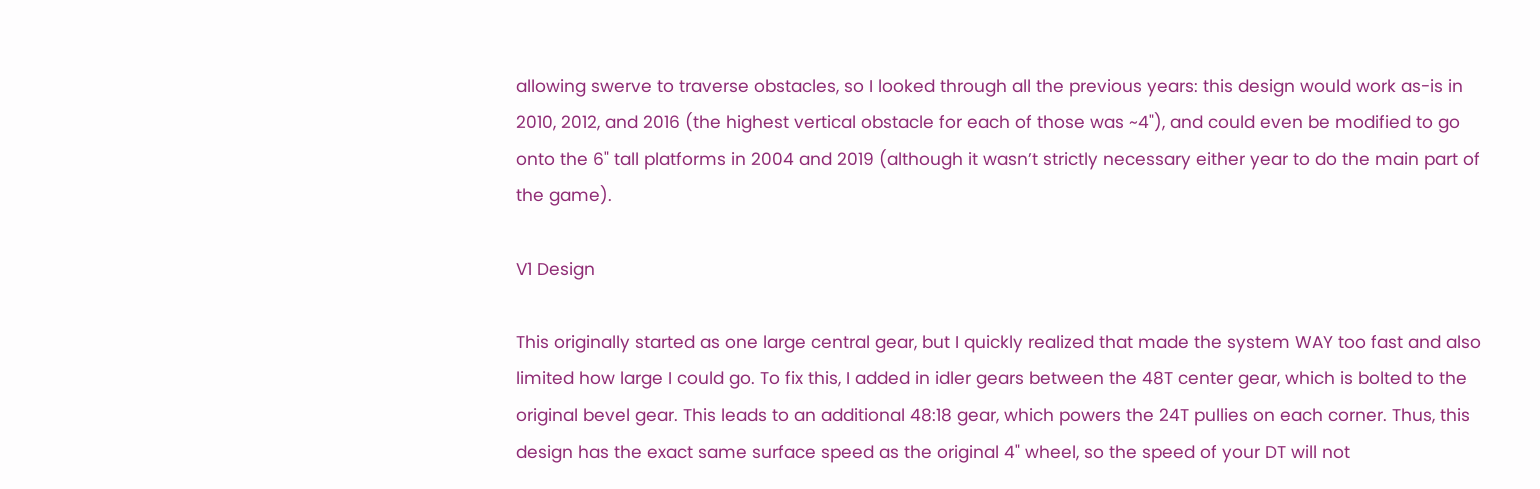allowing swerve to traverse obstacles, so I looked through all the previous years: this design would work as-is in 2010, 2012, and 2016 (the highest vertical obstacle for each of those was ~4"), and could even be modified to go onto the 6" tall platforms in 2004 and 2019 (although it wasn’t strictly necessary either year to do the main part of the game).

V1 Design

This originally started as one large central gear, but I quickly realized that made the system WAY too fast and also limited how large I could go. To fix this, I added in idler gears between the 48T center gear, which is bolted to the original bevel gear. This leads to an additional 48:18 gear, which powers the 24T pullies on each corner. Thus, this design has the exact same surface speed as the original 4" wheel, so the speed of your DT will not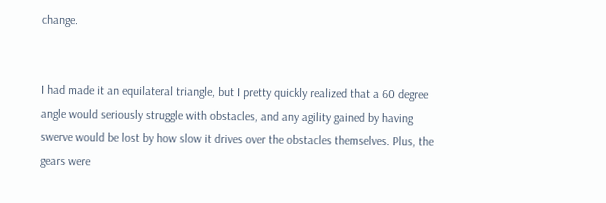change.


I had made it an equilateral triangle, but I pretty quickly realized that a 60 degree angle would seriously struggle with obstacles, and any agility gained by having swerve would be lost by how slow it drives over the obstacles themselves. Plus, the gears were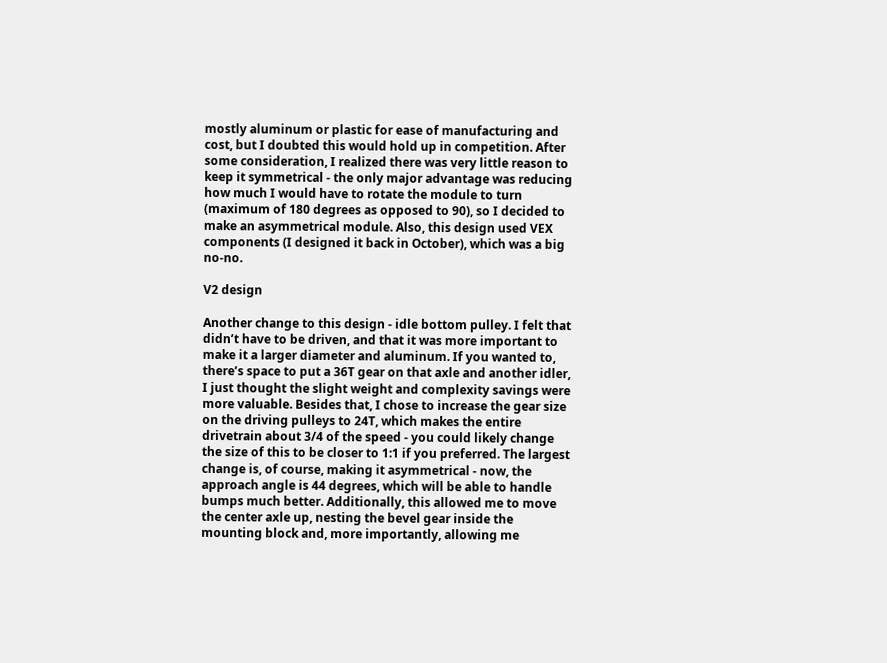mostly aluminum or plastic for ease of manufacturing and cost, but I doubted this would hold up in competition. After some consideration, I realized there was very little reason to keep it symmetrical - the only major advantage was reducing how much I would have to rotate the module to turn (maximum of 180 degrees as opposed to 90), so I decided to make an asymmetrical module. Also, this design used VEX components (I designed it back in October), which was a big no-no.

V2 design

Another change to this design - idle bottom pulley. I felt that didn’t have to be driven, and that it was more important to make it a larger diameter and aluminum. If you wanted to, there’s space to put a 36T gear on that axle and another idler, I just thought the slight weight and complexity savings were more valuable. Besides that, I chose to increase the gear size on the driving pulleys to 24T, which makes the entire drivetrain about 3/4 of the speed - you could likely change the size of this to be closer to 1:1 if you preferred. The largest change is, of course, making it asymmetrical - now, the approach angle is 44 degrees, which will be able to handle bumps much better. Additionally, this allowed me to move the center axle up, nesting the bevel gear inside the mounting block and, more importantly, allowing me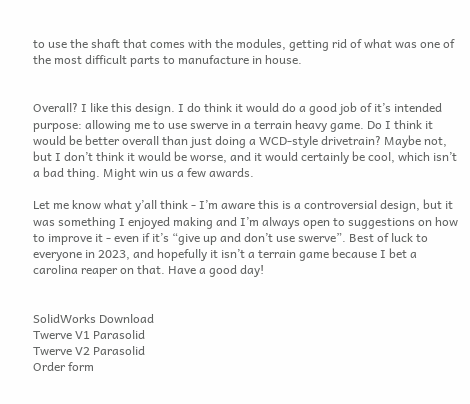to use the shaft that comes with the modules, getting rid of what was one of the most difficult parts to manufacture in house.


Overall? I like this design. I do think it would do a good job of it’s intended purpose: allowing me to use swerve in a terrain heavy game. Do I think it would be better overall than just doing a WCD-style drivetrain? Maybe not, but I don’t think it would be worse, and it would certainly be cool, which isn’t a bad thing. Might win us a few awards.

Let me know what y’all think - I’m aware this is a controversial design, but it was something I enjoyed making and I’m always open to suggestions on how to improve it - even if it’s “give up and don’t use swerve”. Best of luck to everyone in 2023, and hopefully it isn’t a terrain game because I bet a carolina reaper on that. Have a good day!


SolidWorks Download
Twerve V1 Parasolid
Twerve V2 Parasolid
Order form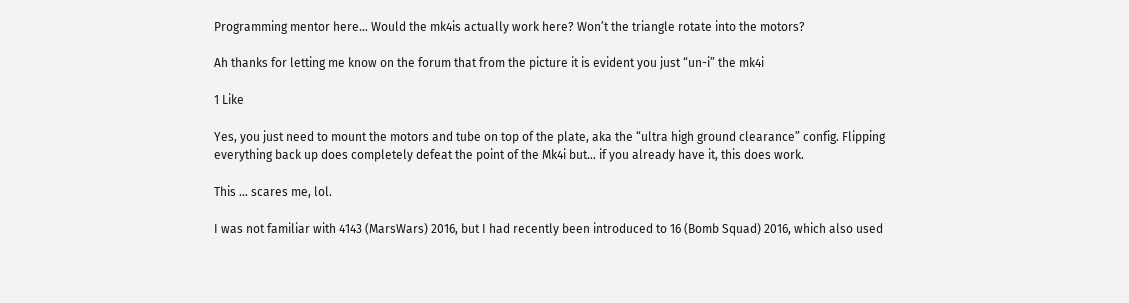Programming mentor here… Would the mk4is actually work here? Won’t the triangle rotate into the motors?

Ah thanks for letting me know on the forum that from the picture it is evident you just “un-i” the mk4i

1 Like

Yes, you just need to mount the motors and tube on top of the plate, aka the “ultra high ground clearance” config. Flipping everything back up does completely defeat the point of the Mk4i but… if you already have it, this does work.

This … scares me, lol.

I was not familiar with 4143 (MarsWars) 2016, but I had recently been introduced to 16 (Bomb Squad) 2016, which also used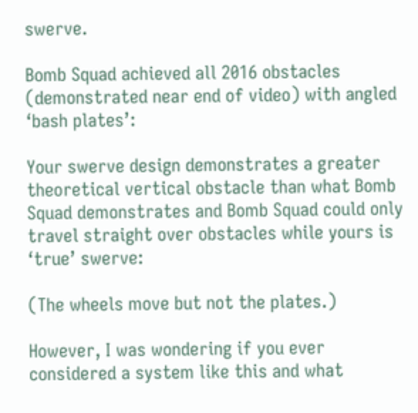swerve.

Bomb Squad achieved all 2016 obstacles (demonstrated near end of video) with angled ‘bash plates’:

Your swerve design demonstrates a greater theoretical vertical obstacle than what Bomb Squad demonstrates and Bomb Squad could only travel straight over obstacles while yours is ‘true’ swerve:

(The wheels move but not the plates.)

However, I was wondering if you ever considered a system like this and what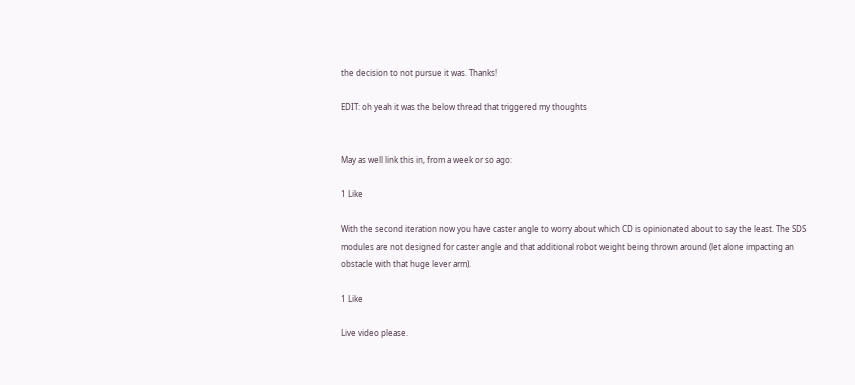the decision to not pursue it was. Thanks!

EDIT: oh yeah it was the below thread that triggered my thoughts


May as well link this in, from a week or so ago:

1 Like

With the second iteration now you have caster angle to worry about which CD is opinionated about to say the least. The SDS modules are not designed for caster angle and that additional robot weight being thrown around (let alone impacting an obstacle with that huge lever arm).

1 Like

Live video please.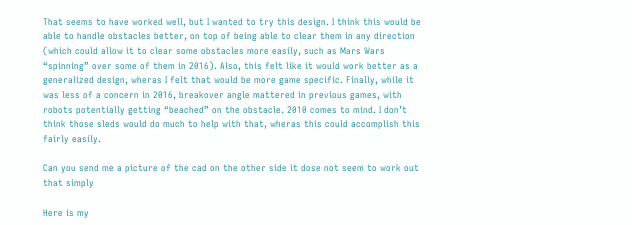That seems to have worked well, but I wanted to try this design. I think this would be able to handle obstacles better, on top of being able to clear them in any direction (which could allow it to clear some obstacles more easily, such as Mars Wars “spinning” over some of them in 2016). Also, this felt like it would work better as a generalized design, wheras I felt that would be more game specific. Finally, while it was less of a concern in 2016, breakover angle mattered in previous games, with robots potentially getting “beached” on the obstacle. 2010 comes to mind. I don’t think those sleds would do much to help with that, wheras this could accomplish this fairly easily.

Can you send me a picture of the cad on the other side it dose not seem to work out that simply

Here is my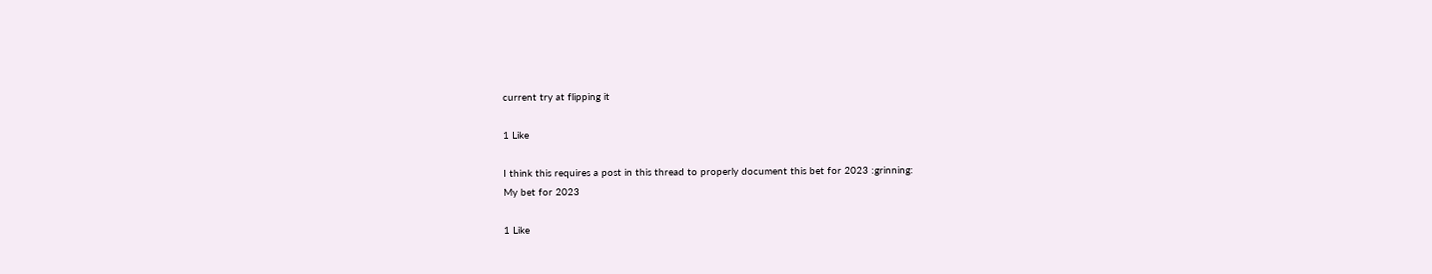current try at flipping it

1 Like

I think this requires a post in this thread to properly document this bet for 2023 :grinning:
My bet for 2023

1 Like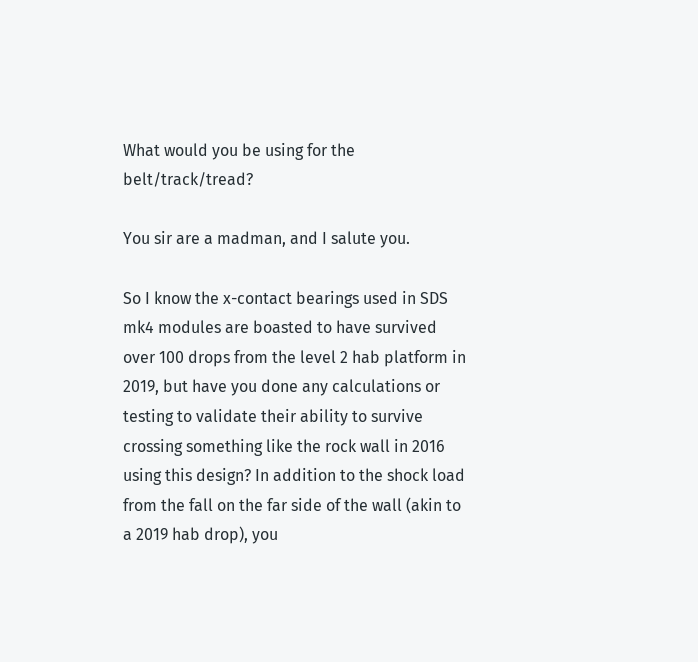What would you be using for the belt/track/tread?

You sir are a madman, and I salute you.

So I know the x-contact bearings used in SDS mk4 modules are boasted to have survived over 100 drops from the level 2 hab platform in 2019, but have you done any calculations or testing to validate their ability to survive crossing something like the rock wall in 2016 using this design? In addition to the shock load from the fall on the far side of the wall (akin to a 2019 hab drop), you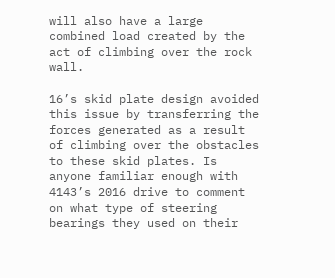will also have a large combined load created by the act of climbing over the rock wall.

16’s skid plate design avoided this issue by transferring the forces generated as a result of climbing over the obstacles to these skid plates. Is anyone familiar enough with 4143’s 2016 drive to comment on what type of steering bearings they used on their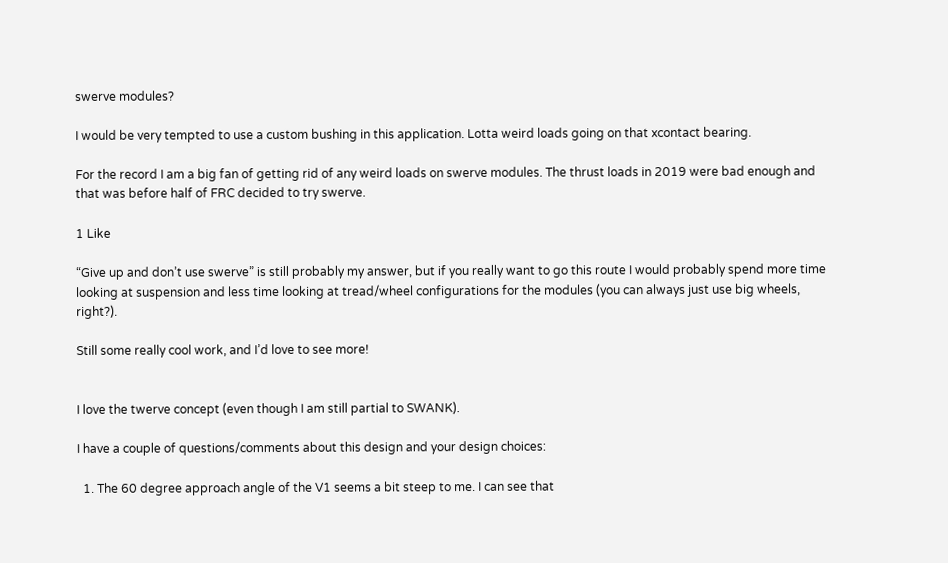swerve modules?

I would be very tempted to use a custom bushing in this application. Lotta weird loads going on that xcontact bearing.

For the record I am a big fan of getting rid of any weird loads on swerve modules. The thrust loads in 2019 were bad enough and that was before half of FRC decided to try swerve.

1 Like

“Give up and don’t use swerve” is still probably my answer, but if you really want to go this route I would probably spend more time looking at suspension and less time looking at tread/wheel configurations for the modules (you can always just use big wheels, right?).

Still some really cool work, and I’d love to see more!


I love the twerve concept (even though I am still partial to SWANK).

I have a couple of questions/comments about this design and your design choices:

  1. The 60 degree approach angle of the V1 seems a bit steep to me. I can see that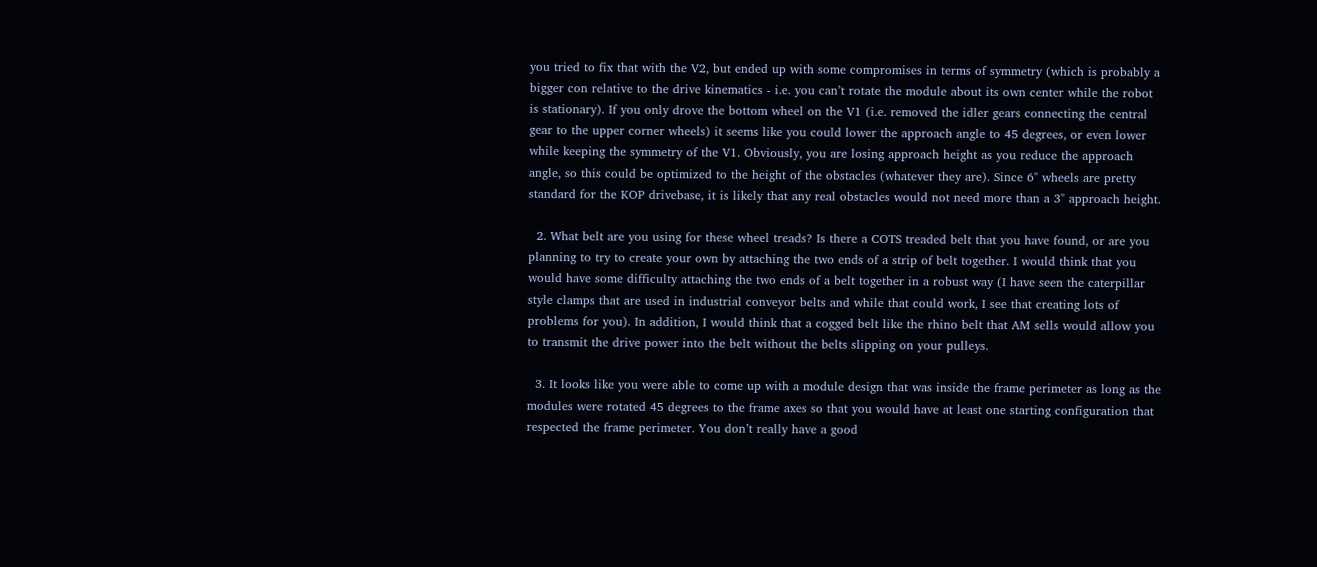you tried to fix that with the V2, but ended up with some compromises in terms of symmetry (which is probably a bigger con relative to the drive kinematics - i.e. you can’t rotate the module about its own center while the robot is stationary). If you only drove the bottom wheel on the V1 (i.e. removed the idler gears connecting the central gear to the upper corner wheels) it seems like you could lower the approach angle to 45 degrees, or even lower while keeping the symmetry of the V1. Obviously, you are losing approach height as you reduce the approach angle, so this could be optimized to the height of the obstacles (whatever they are). Since 6" wheels are pretty standard for the KOP drivebase, it is likely that any real obstacles would not need more than a 3" approach height.

  2. What belt are you using for these wheel treads? Is there a COTS treaded belt that you have found, or are you planning to try to create your own by attaching the two ends of a strip of belt together. I would think that you would have some difficulty attaching the two ends of a belt together in a robust way (I have seen the caterpillar style clamps that are used in industrial conveyor belts and while that could work, I see that creating lots of problems for you). In addition, I would think that a cogged belt like the rhino belt that AM sells would allow you to transmit the drive power into the belt without the belts slipping on your pulleys.

  3. It looks like you were able to come up with a module design that was inside the frame perimeter as long as the modules were rotated 45 degrees to the frame axes so that you would have at least one starting configuration that respected the frame perimeter. You don’t really have a good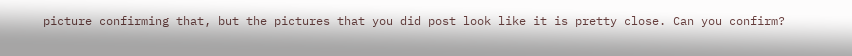picture confirming that, but the pictures that you did post look like it is pretty close. Can you confirm?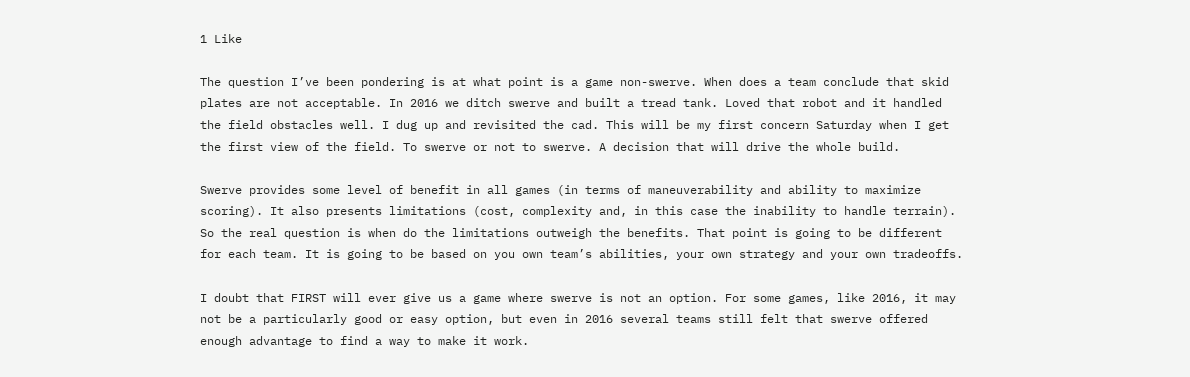1 Like

The question I’ve been pondering is at what point is a game non-swerve. When does a team conclude that skid plates are not acceptable. In 2016 we ditch swerve and built a tread tank. Loved that robot and it handled the field obstacles well. I dug up and revisited the cad. This will be my first concern Saturday when I get the first view of the field. To swerve or not to swerve. A decision that will drive the whole build.

Swerve provides some level of benefit in all games (in terms of maneuverability and ability to maximize scoring). It also presents limitations (cost, complexity and, in this case the inability to handle terrain). So the real question is when do the limitations outweigh the benefits. That point is going to be different for each team. It is going to be based on you own team’s abilities, your own strategy and your own tradeoffs.

I doubt that FIRST will ever give us a game where swerve is not an option. For some games, like 2016, it may not be a particularly good or easy option, but even in 2016 several teams still felt that swerve offered enough advantage to find a way to make it work.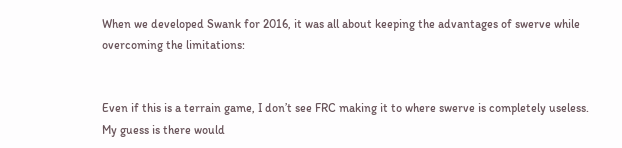When we developed Swank for 2016, it was all about keeping the advantages of swerve while overcoming the limitations:


Even if this is a terrain game, I don’t see FRC making it to where swerve is completely useless. My guess is there would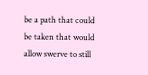be a path that could be taken that would allow swerve to still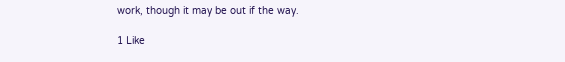work, though it may be out if the way.

1 Like